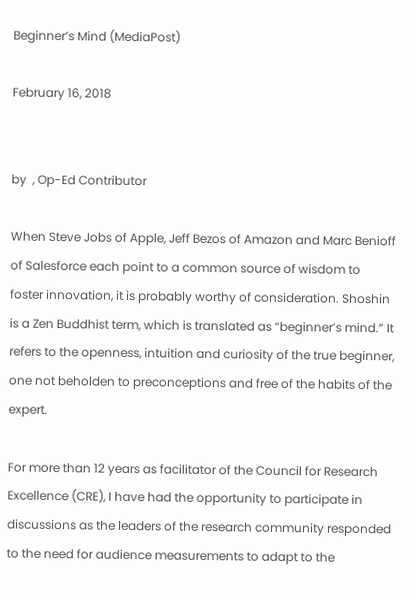Beginner’s Mind (MediaPost)

February 16, 2018


by  , Op-Ed Contributor

When Steve Jobs of Apple, Jeff Bezos of Amazon and Marc Benioff of Salesforce each point to a common source of wisdom to foster innovation, it is probably worthy of consideration. Shoshin is a Zen Buddhist term, which is translated as “beginner’s mind.” It refers to the openness, intuition and curiosity of the true beginner, one not beholden to preconceptions and free of the habits of the expert.

For more than 12 years as facilitator of the Council for Research Excellence (CRE), I have had the opportunity to participate in discussions as the leaders of the research community responded to the need for audience measurements to adapt to the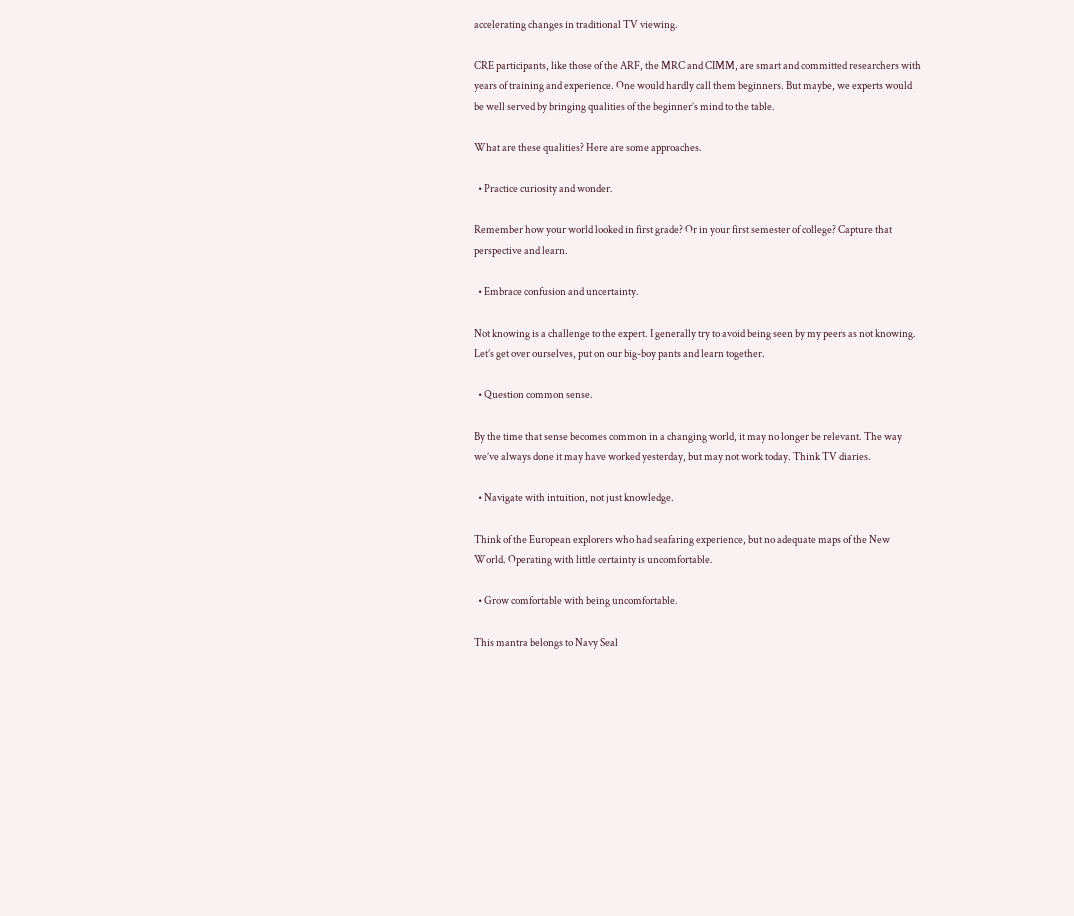accelerating changes in traditional TV viewing.

CRE participants, like those of the ARF, the MRC and CIMM, are smart and committed researchers with years of training and experience. One would hardly call them beginners. But maybe, we experts would be well served by bringing qualities of the beginner’s mind to the table.

What are these qualities? Here are some approaches.

  • Practice curiosity and wonder.

Remember how your world looked in first grade? Or in your first semester of college? Capture that perspective and learn.

  • Embrace confusion and uncertainty.

Not knowing is a challenge to the expert. I generally try to avoid being seen by my peers as not knowing. Let’s get over ourselves, put on our big-boy pants and learn together.

  • Question common sense.

By the time that sense becomes common in a changing world, it may no longer be relevant. The way we’ve always done it may have worked yesterday, but may not work today. Think TV diaries.

  • Navigate with intuition, not just knowledge.

Think of the European explorers who had seafaring experience, but no adequate maps of the New World. Operating with little certainty is uncomfortable.

  • Grow comfortable with being uncomfortable.

This mantra belongs to Navy Seal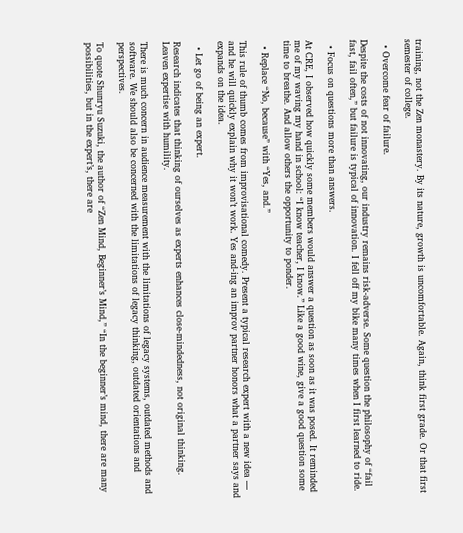training, not the Zen monastery. By its nature, growth is uncomfortable. Again, think first grade. Or that first semester of college.

  • Overcome fear of failure.

Despite the costs of not innovating, our industry remains risk-adverse. Some question the philosophy of “fail fast, fail often,” but failure is typical of innovation. I fell off my bike many times when I first learned to ride.

  • Focus on questions more than answers.

At CRE, I observed how quickly some members would answer a question as soon as it was posed. It reminded me of my waving my hand in school: “I know teacher, I know.” Like a good wine, give a good question some time to breathe. And allow others the opportunity to ponder.

  • Replace “No, because” with “Yes, and.”

This rule of thumb comes from improvisational comedy. Present a typical research expert with a new idea — and he will quickly explain why it won’t work. Yes and-ing an improv partner honors what a partner says and expands on the idea.

  • Let go of being an expert.

Research indicates that thinking of ourselves as experts enhances close-mindedness, not original thinking. Leaven expertise with humility.

There is much concern in audience measurement with the limitations of legacy systems, outdated methods and software. We should also be concerned with the limitations of legacy thinking, outdated orientations and perspectives.

To quote Shunryu Suzuki, the author of “Zen Mind, Beginner’s Mind,” “In the beginner’s mind, there are many possibilities, but in the expert’s, there are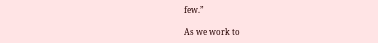few.”

As we work to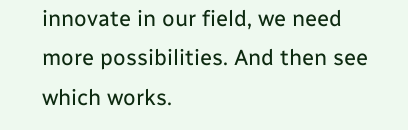innovate in our field, we need more possibilities. And then see which works.